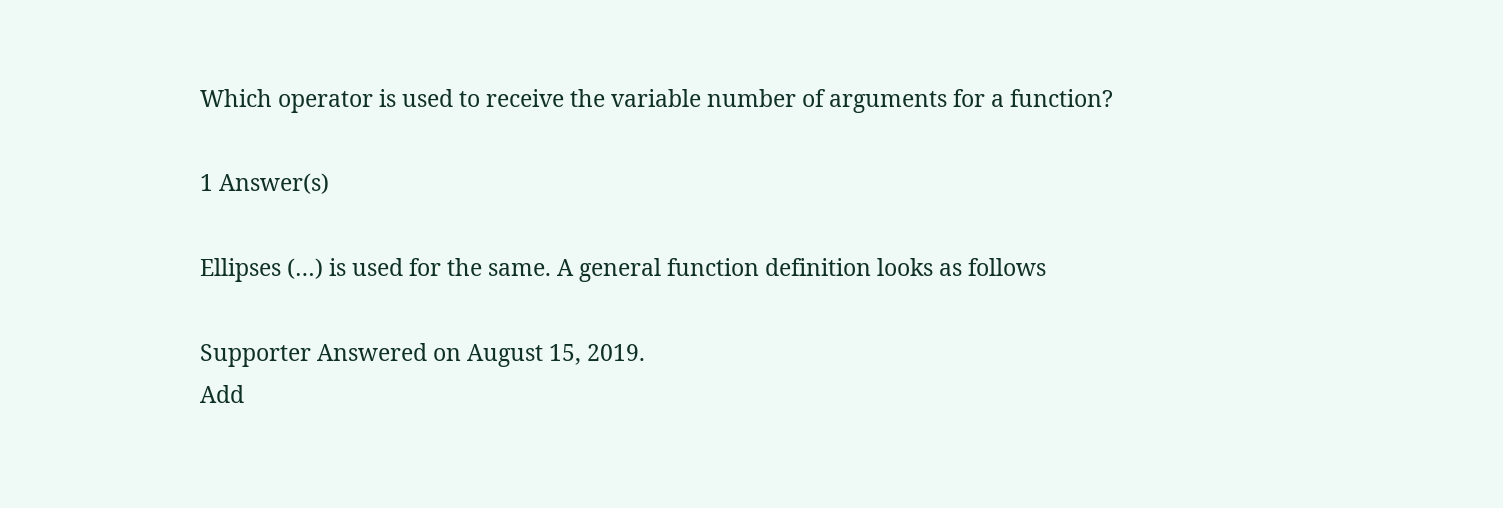Which operator is used to receive the variable number of arguments for a function?

1 Answer(s)

Ellipses (…) is used for the same. A general function definition looks as follows

Supporter Answered on August 15, 2019.
Add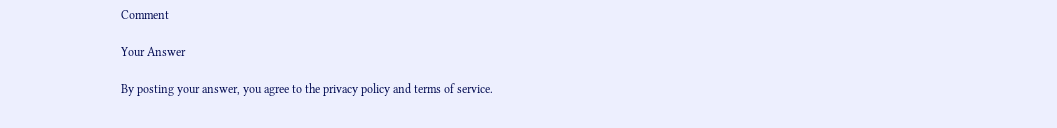Comment

Your Answer

By posting your answer, you agree to the privacy policy and terms of service.